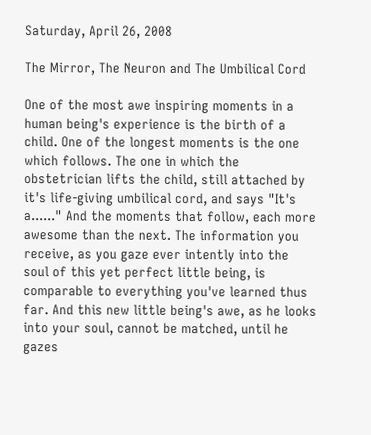Saturday, April 26, 2008

The Mirror, The Neuron and The Umbilical Cord

One of the most awe inspiring moments in a human being's experience is the birth of a child. One of the longest moments is the one which follows. The one in which the obstetrician lifts the child, still attached by it's life-giving umbilical cord, and says "It's a......" And the moments that follow, each more awesome than the next. The information you receive, as you gaze ever intently into the soul of this yet perfect little being, is comparable to everything you've learned thus far. And this new little being's awe, as he looks into your soul, cannot be matched, until he gazes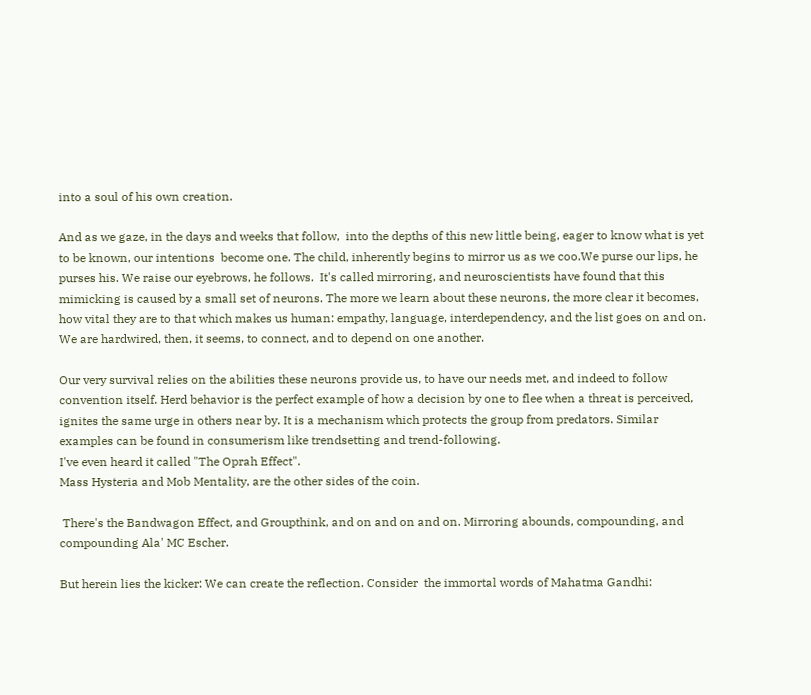into a soul of his own creation.

And as we gaze, in the days and weeks that follow,  into the depths of this new little being, eager to know what is yet to be known, our intentions  become one. The child, inherently begins to mirror us as we coo.We purse our lips, he purses his. We raise our eyebrows, he follows.  It's called mirroring, and neuroscientists have found that this mimicking is caused by a small set of neurons. The more we learn about these neurons, the more clear it becomes, how vital they are to that which makes us human: empathy, language, interdependency, and the list goes on and on. We are hardwired, then, it seems, to connect, and to depend on one another.

Our very survival relies on the abilities these neurons provide us, to have our needs met, and indeed to follow convention itself. Herd behavior is the perfect example of how a decision by one to flee when a threat is perceived, ignites the same urge in others near by. It is a mechanism which protects the group from predators. Similar examples can be found in consumerism like trendsetting and trend-following.
I've even heard it called "The Oprah Effect".
Mass Hysteria and Mob Mentality, are the other sides of the coin.

 There's the Bandwagon Effect, and Groupthink, and on and on and on. Mirroring abounds, compounding, and compounding Ala' MC Escher.

But herein lies the kicker: We can create the reflection. Consider  the immortal words of Mahatma Gandhi: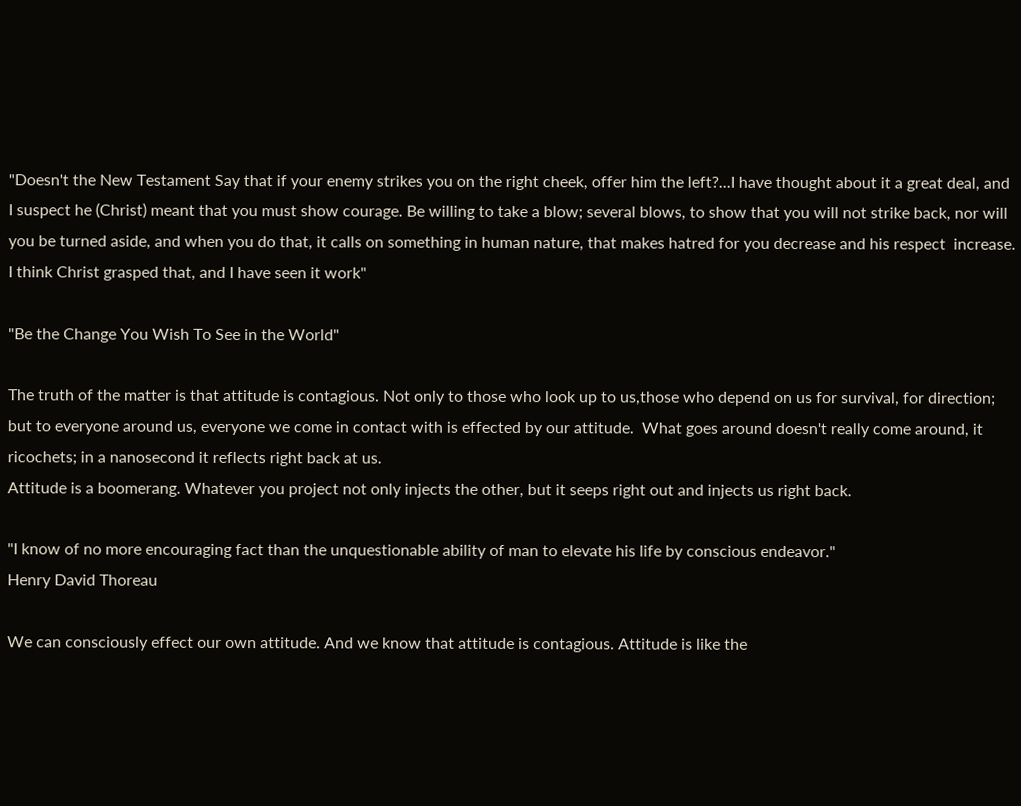"Doesn't the New Testament Say that if your enemy strikes you on the right cheek, offer him the left?...I have thought about it a great deal, and I suspect he (Christ) meant that you must show courage. Be willing to take a blow; several blows, to show that you will not strike back, nor will you be turned aside, and when you do that, it calls on something in human nature, that makes hatred for you decrease and his respect  increase. I think Christ grasped that, and I have seen it work"

"Be the Change You Wish To See in the World"

The truth of the matter is that attitude is contagious. Not only to those who look up to us,those who depend on us for survival, for direction; but to everyone around us, everyone we come in contact with is effected by our attitude.  What goes around doesn't really come around, it ricochets; in a nanosecond it reflects right back at us.
Attitude is a boomerang. Whatever you project not only injects the other, but it seeps right out and injects us right back.

"I know of no more encouraging fact than the unquestionable ability of man to elevate his life by conscious endeavor."
Henry David Thoreau

We can consciously effect our own attitude. And we know that attitude is contagious. Attitude is like the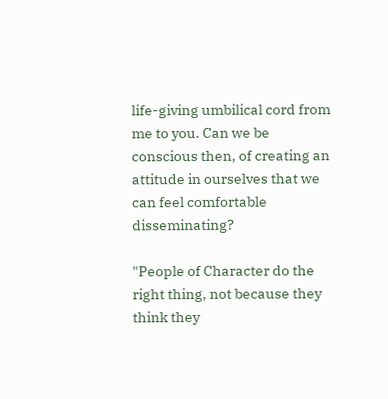life-giving umbilical cord from me to you. Can we be conscious then, of creating an attitude in ourselves that we can feel comfortable disseminating?

"People of Character do the right thing, not because they think they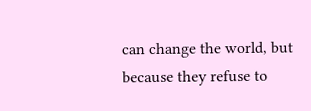can change the world, but because they refuse to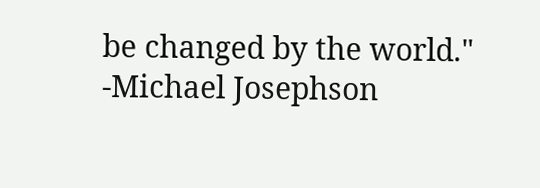be changed by the world."
-Michael Josephson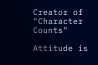Creator of "Character Counts"

Attitude is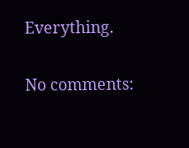Everything.

No comments: